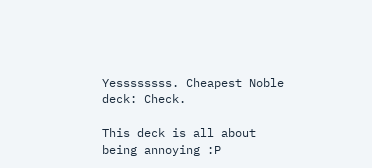Yessssssss. Cheapest Noble deck: Check.

This deck is all about being annoying :P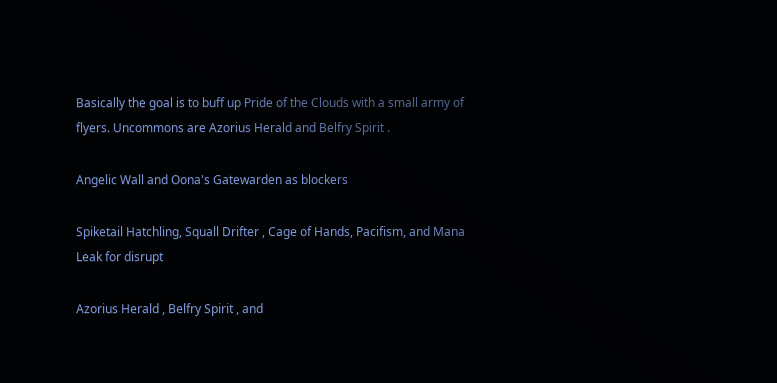Basically the goal is to buff up Pride of the Clouds with a small army of flyers. Uncommons are Azorius Herald and Belfry Spirit .

Angelic Wall and Oona's Gatewarden as blockers

Spiketail Hatchling, Squall Drifter , Cage of Hands, Pacifism, and Mana Leak for disrupt

Azorius Herald , Belfry Spirit , and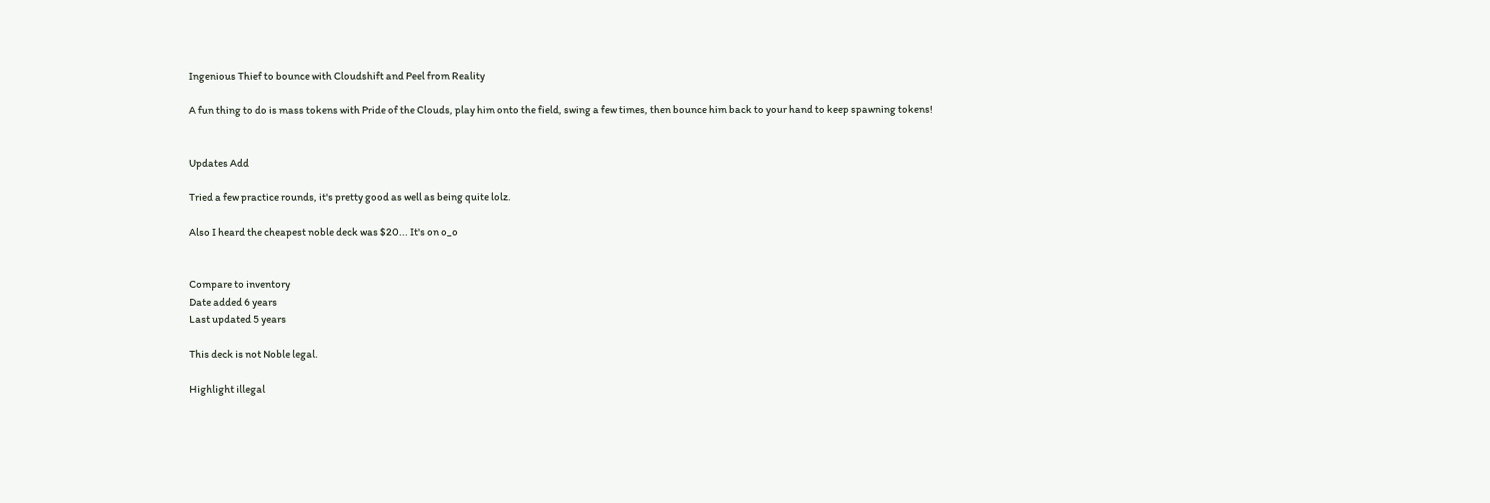Ingenious Thief to bounce with Cloudshift and Peel from Reality

A fun thing to do is mass tokens with Pride of the Clouds, play him onto the field, swing a few times, then bounce him back to your hand to keep spawning tokens!


Updates Add

Tried a few practice rounds, it's pretty good as well as being quite lolz.

Also I heard the cheapest noble deck was $20... It's on o_o


Compare to inventory
Date added 6 years
Last updated 5 years

This deck is not Noble legal.

Highlight illegal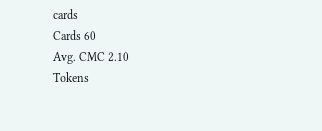cards
Cards 60
Avg. CMC 2.10
Tokens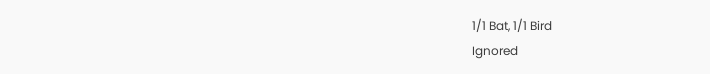1/1 Bat, 1/1 Bird
Ignored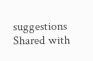suggestions
Shared with